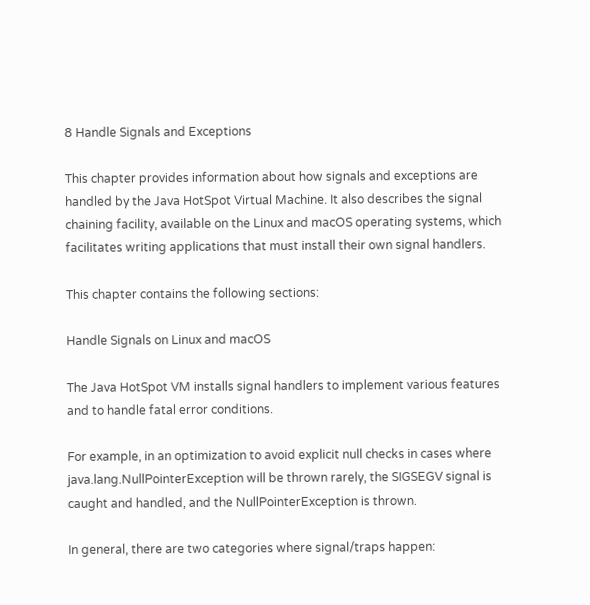8 Handle Signals and Exceptions

This chapter provides information about how signals and exceptions are handled by the Java HotSpot Virtual Machine. It also describes the signal chaining facility, available on the Linux and macOS operating systems, which facilitates writing applications that must install their own signal handlers.

This chapter contains the following sections:

Handle Signals on Linux and macOS

The Java HotSpot VM installs signal handlers to implement various features and to handle fatal error conditions.

For example, in an optimization to avoid explicit null checks in cases where java.lang.NullPointerException will be thrown rarely, the SIGSEGV signal is caught and handled, and the NullPointerException is thrown.

In general, there are two categories where signal/traps happen: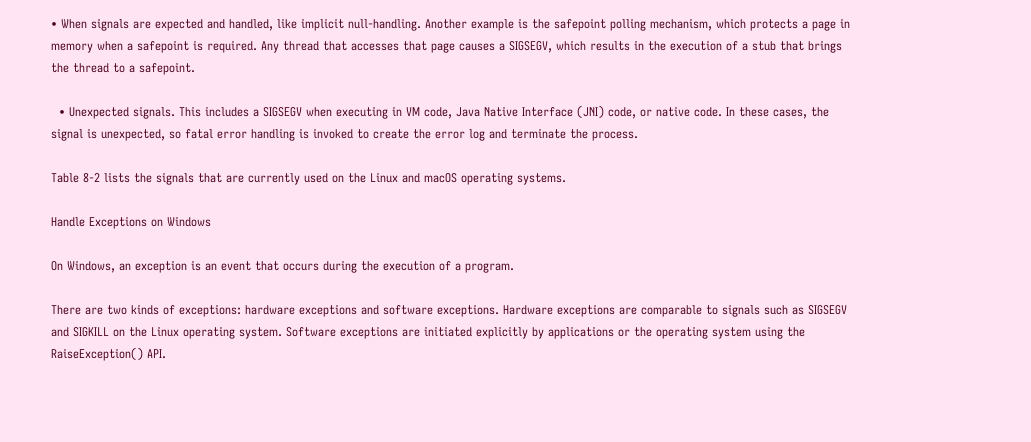• When signals are expected and handled, like implicit null-handling. Another example is the safepoint polling mechanism, which protects a page in memory when a safepoint is required. Any thread that accesses that page causes a SIGSEGV, which results in the execution of a stub that brings the thread to a safepoint.

  • Unexpected signals. This includes a SIGSEGV when executing in VM code, Java Native Interface (JNI) code, or native code. In these cases, the signal is unexpected, so fatal error handling is invoked to create the error log and terminate the process.

Table 8-2 lists the signals that are currently used on the Linux and macOS operating systems.

Handle Exceptions on Windows

On Windows, an exception is an event that occurs during the execution of a program.

There are two kinds of exceptions: hardware exceptions and software exceptions. Hardware exceptions are comparable to signals such as SIGSEGV and SIGKILL on the Linux operating system. Software exceptions are initiated explicitly by applications or the operating system using the RaiseException() API.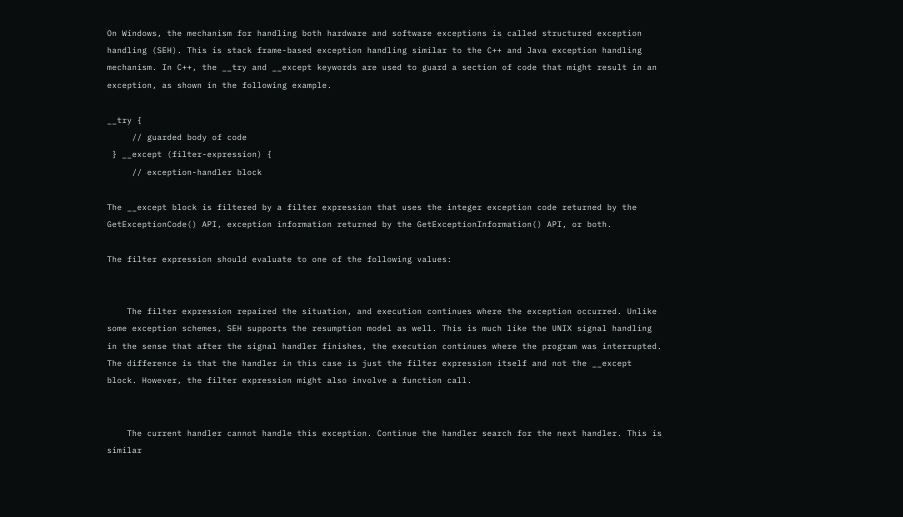On Windows, the mechanism for handling both hardware and software exceptions is called structured exception handling (SEH). This is stack frame-based exception handling similar to the C++ and Java exception handling mechanism. In C++, the __try and __except keywords are used to guard a section of code that might result in an exception, as shown in the following example.

__try {
     // guarded body of code
 } __except (filter-expression) {
     // exception-handler block

The __except block is filtered by a filter expression that uses the integer exception code returned by the GetExceptionCode() API, exception information returned by the GetExceptionInformation() API, or both.

The filter expression should evaluate to one of the following values:


    The filter expression repaired the situation, and execution continues where the exception occurred. Unlike some exception schemes, SEH supports the resumption model as well. This is much like the UNIX signal handling in the sense that after the signal handler finishes, the execution continues where the program was interrupted. The difference is that the handler in this case is just the filter expression itself and not the __except block. However, the filter expression might also involve a function call.


    The current handler cannot handle this exception. Continue the handler search for the next handler. This is similar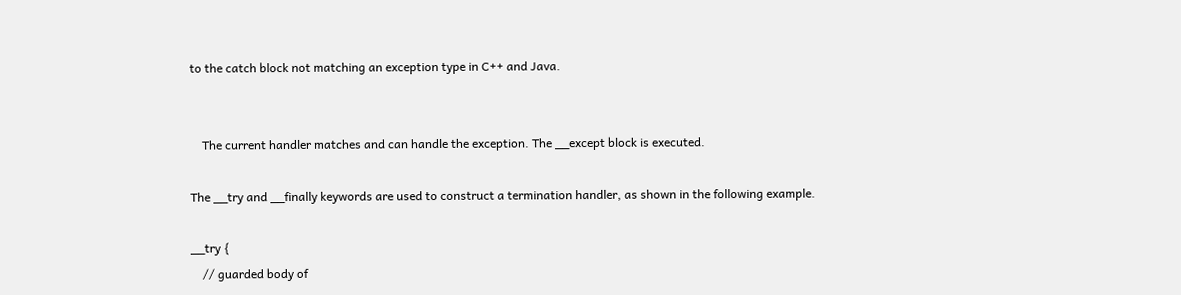to the catch block not matching an exception type in C++ and Java.


    The current handler matches and can handle the exception. The __except block is executed.

The __try and __finally keywords are used to construct a termination handler, as shown in the following example.

__try {
    // guarded body of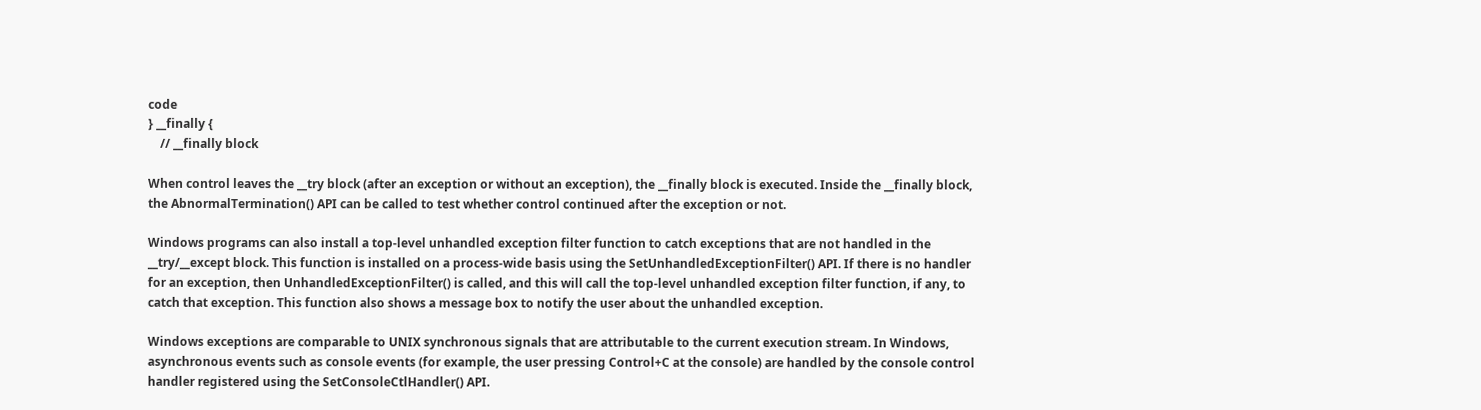code
} __finally {
    // __finally block

When control leaves the __try block (after an exception or without an exception), the __finally block is executed. Inside the __finally block, the AbnormalTermination() API can be called to test whether control continued after the exception or not.

Windows programs can also install a top-level unhandled exception filter function to catch exceptions that are not handled in the __try/__except block. This function is installed on a process-wide basis using the SetUnhandledExceptionFilter() API. If there is no handler for an exception, then UnhandledExceptionFilter() is called, and this will call the top-level unhandled exception filter function, if any, to catch that exception. This function also shows a message box to notify the user about the unhandled exception.

Windows exceptions are comparable to UNIX synchronous signals that are attributable to the current execution stream. In Windows, asynchronous events such as console events (for example, the user pressing Control+C at the console) are handled by the console control handler registered using the SetConsoleCtlHandler() API.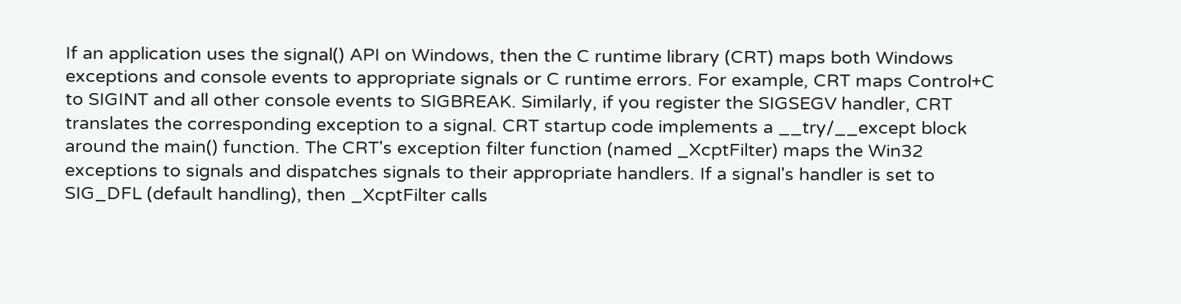If an application uses the signal() API on Windows, then the C runtime library (CRT) maps both Windows exceptions and console events to appropriate signals or C runtime errors. For example, CRT maps Control+C to SIGINT and all other console events to SIGBREAK. Similarly, if you register the SIGSEGV handler, CRT translates the corresponding exception to a signal. CRT startup code implements a __try/__except block around the main() function. The CRT's exception filter function (named _XcptFilter) maps the Win32 exceptions to signals and dispatches signals to their appropriate handlers. If a signal's handler is set to SIG_DFL (default handling), then _XcptFilter calls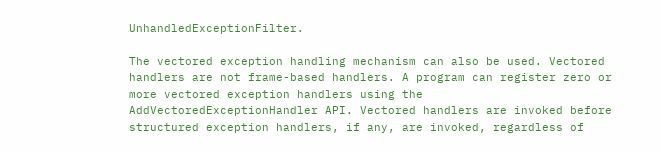UnhandledExceptionFilter.

The vectored exception handling mechanism can also be used. Vectored handlers are not frame-based handlers. A program can register zero or more vectored exception handlers using the AddVectoredExceptionHandler API. Vectored handlers are invoked before structured exception handlers, if any, are invoked, regardless of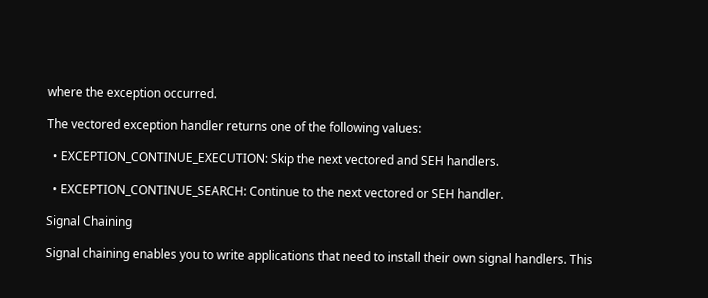where the exception occurred.

The vectored exception handler returns one of the following values:

  • EXCEPTION_CONTINUE_EXECUTION: Skip the next vectored and SEH handlers.

  • EXCEPTION_CONTINUE_SEARCH: Continue to the next vectored or SEH handler.

Signal Chaining

Signal chaining enables you to write applications that need to install their own signal handlers. This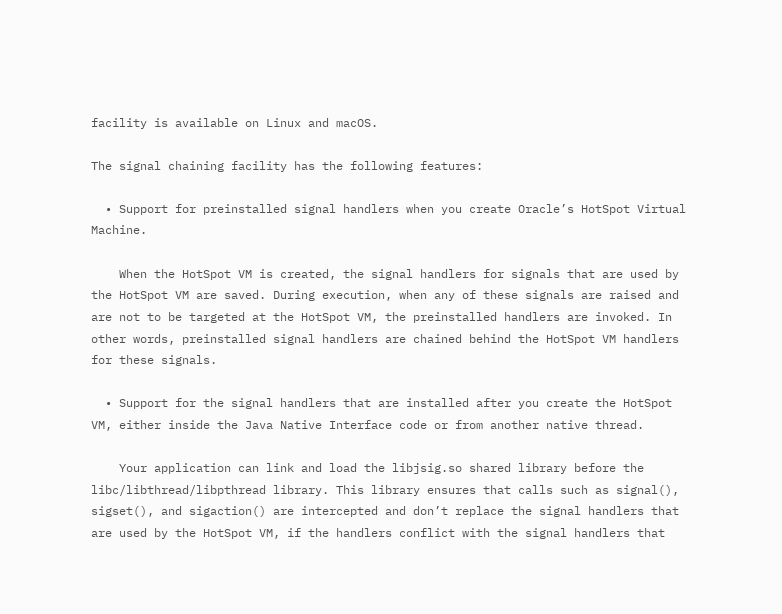facility is available on Linux and macOS.

The signal chaining facility has the following features:

  • Support for preinstalled signal handlers when you create Oracle’s HotSpot Virtual Machine.

    When the HotSpot VM is created, the signal handlers for signals that are used by the HotSpot VM are saved. During execution, when any of these signals are raised and are not to be targeted at the HotSpot VM, the preinstalled handlers are invoked. In other words, preinstalled signal handlers are chained behind the HotSpot VM handlers for these signals.

  • Support for the signal handlers that are installed after you create the HotSpot VM, either inside the Java Native Interface code or from another native thread.

    Your application can link and load the libjsig.so shared library before the libc/libthread/libpthread library. This library ensures that calls such as signal(), sigset(), and sigaction() are intercepted and don’t replace the signal handlers that are used by the HotSpot VM, if the handlers conflict with the signal handlers that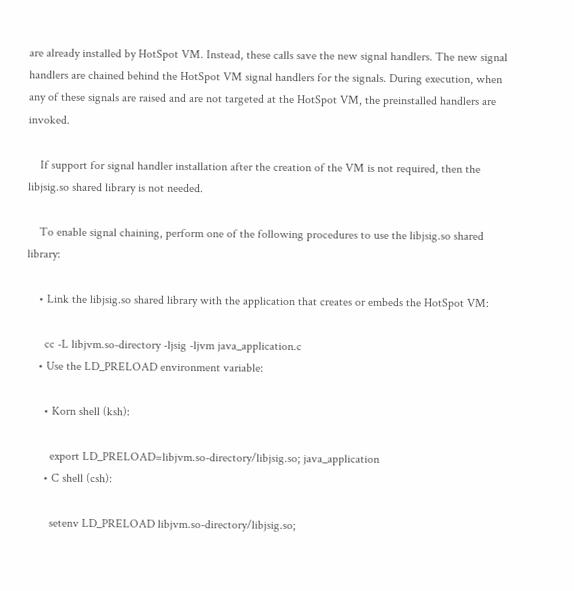are already installed by HotSpot VM. Instead, these calls save the new signal handlers. The new signal handlers are chained behind the HotSpot VM signal handlers for the signals. During execution, when any of these signals are raised and are not targeted at the HotSpot VM, the preinstalled handlers are invoked.

    If support for signal handler installation after the creation of the VM is not required, then the libjsig.so shared library is not needed.

    To enable signal chaining, perform one of the following procedures to use the libjsig.so shared library:

    • Link the libjsig.so shared library with the application that creates or embeds the HotSpot VM:

      cc -L libjvm.so-directory -ljsig -ljvm java_application.c
    • Use the LD_PRELOAD environment variable:

      • Korn shell (ksh):

        export LD_PRELOAD=libjvm.so-directory/libjsig.so; java_application
      • C shell (csh):

        setenv LD_PRELOAD libjvm.so-directory/libjsig.so;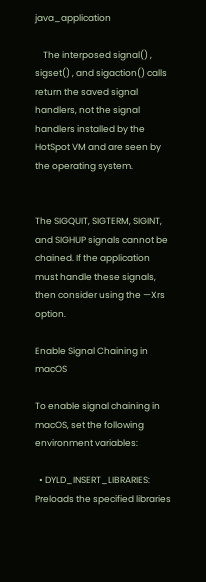java_application

    The interposed signal() , sigset() , and sigaction() calls return the saved signal handlers, not the signal handlers installed by the HotSpot VM and are seen by the operating system.


The SIGQUIT, SIGTERM, SIGINT, and SIGHUP signals cannot be chained. If the application must handle these signals, then consider using the —Xrs option.

Enable Signal Chaining in macOS

To enable signal chaining in macOS, set the following environment variables:

  • DYLD_INSERT_LIBRARIES: Preloads the specified libraries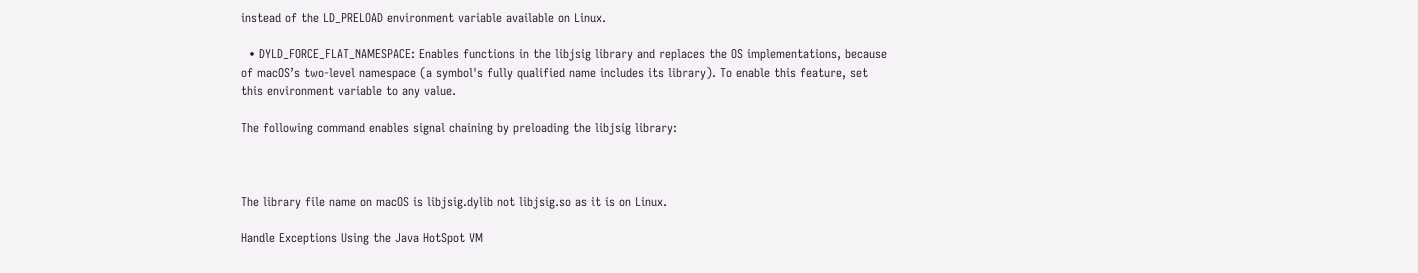instead of the LD_PRELOAD environment variable available on Linux.

  • DYLD_FORCE_FLAT_NAMESPACE: Enables functions in the libjsig library and replaces the OS implementations, because of macOS’s two-level namespace (a symbol's fully qualified name includes its library). To enable this feature, set this environment variable to any value.

The following command enables signal chaining by preloading the libjsig library:



The library file name on macOS is libjsig.dylib not libjsig.so as it is on Linux.

Handle Exceptions Using the Java HotSpot VM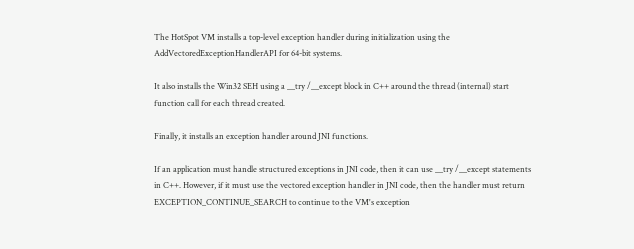The HotSpot VM installs a top-level exception handler during initialization using the AddVectoredExceptionHandlerAPI for 64-bit systems.

It also installs the Win32 SEH using a __try /__except block in C++ around the thread (internal) start function call for each thread created.

Finally, it installs an exception handler around JNI functions.

If an application must handle structured exceptions in JNI code, then it can use __try /__except statements in C++. However, if it must use the vectored exception handler in JNI code, then the handler must return EXCEPTION_CONTINUE_SEARCH to continue to the VM's exception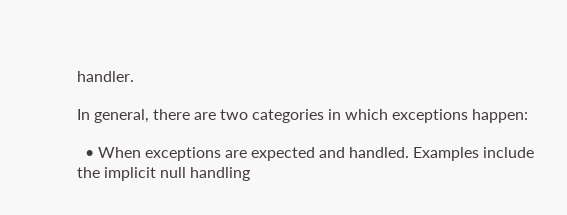handler.

In general, there are two categories in which exceptions happen:

  • When exceptions are expected and handled. Examples include the implicit null handling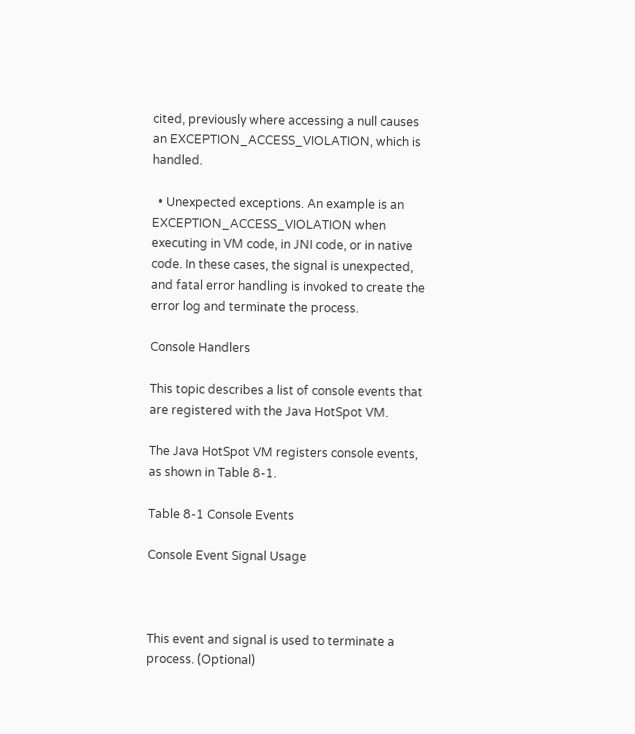cited, previously where accessing a null causes an EXCEPTION_ACCESS_VIOLATION, which is handled.

  • Unexpected exceptions. An example is an EXCEPTION_ACCESS_VIOLATION when executing in VM code, in JNI code, or in native code. In these cases, the signal is unexpected, and fatal error handling is invoked to create the error log and terminate the process.

Console Handlers

This topic describes a list of console events that are registered with the Java HotSpot VM.

The Java HotSpot VM registers console events, as shown in Table 8-1.

Table 8-1 Console Events

Console Event Signal Usage



This event and signal is used to terminate a process. (Optional)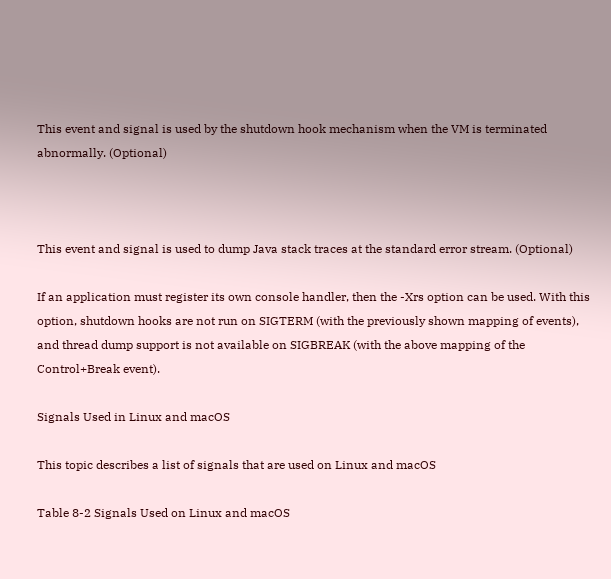This event and signal is used by the shutdown hook mechanism when the VM is terminated abnormally. (Optional)



This event and signal is used to dump Java stack traces at the standard error stream. (Optional)

If an application must register its own console handler, then the -Xrs option can be used. With this option, shutdown hooks are not run on SIGTERM (with the previously shown mapping of events), and thread dump support is not available on SIGBREAK (with the above mapping of the Control+Break event).

Signals Used in Linux and macOS

This topic describes a list of signals that are used on Linux and macOS

Table 8-2 Signals Used on Linux and macOS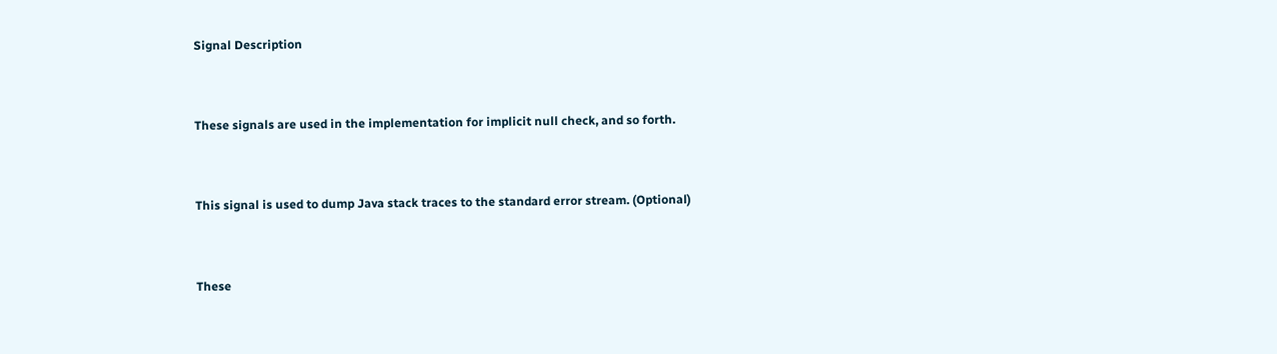Signal Description


These signals are used in the implementation for implicit null check, and so forth.


This signal is used to dump Java stack traces to the standard error stream. (Optional)


These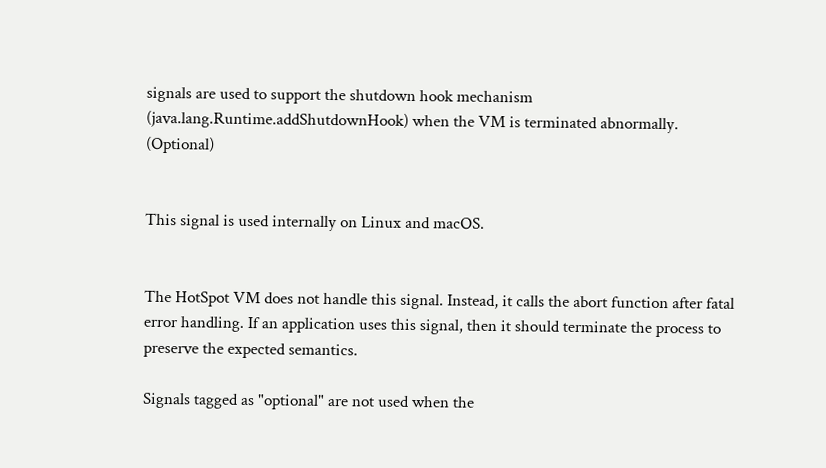signals are used to support the shutdown hook mechanism (java.lang.Runtime.addShutdownHook) when the VM is terminated abnormally. (Optional)


This signal is used internally on Linux and macOS.


The HotSpot VM does not handle this signal. Instead, it calls the abort function after fatal error handling. If an application uses this signal, then it should terminate the process to preserve the expected semantics.

Signals tagged as "optional" are not used when the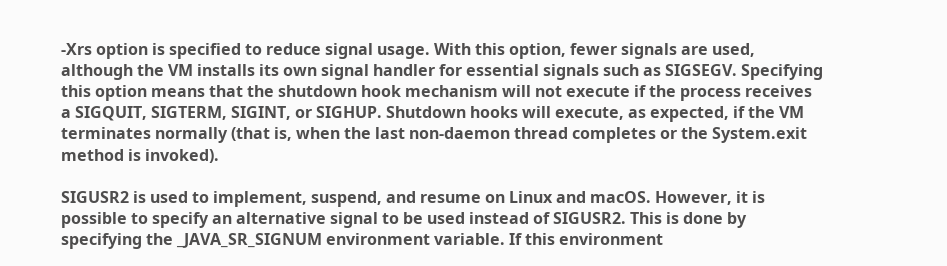-Xrs option is specified to reduce signal usage. With this option, fewer signals are used, although the VM installs its own signal handler for essential signals such as SIGSEGV. Specifying this option means that the shutdown hook mechanism will not execute if the process receives a SIGQUIT, SIGTERM, SIGINT, or SIGHUP. Shutdown hooks will execute, as expected, if the VM terminates normally (that is, when the last non-daemon thread completes or the System.exit method is invoked).

SIGUSR2 is used to implement, suspend, and resume on Linux and macOS. However, it is possible to specify an alternative signal to be used instead of SIGUSR2. This is done by specifying the _JAVA_SR_SIGNUM environment variable. If this environment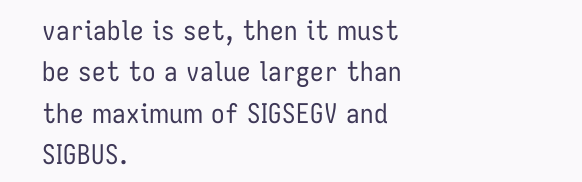variable is set, then it must be set to a value larger than the maximum of SIGSEGV and SIGBUS.